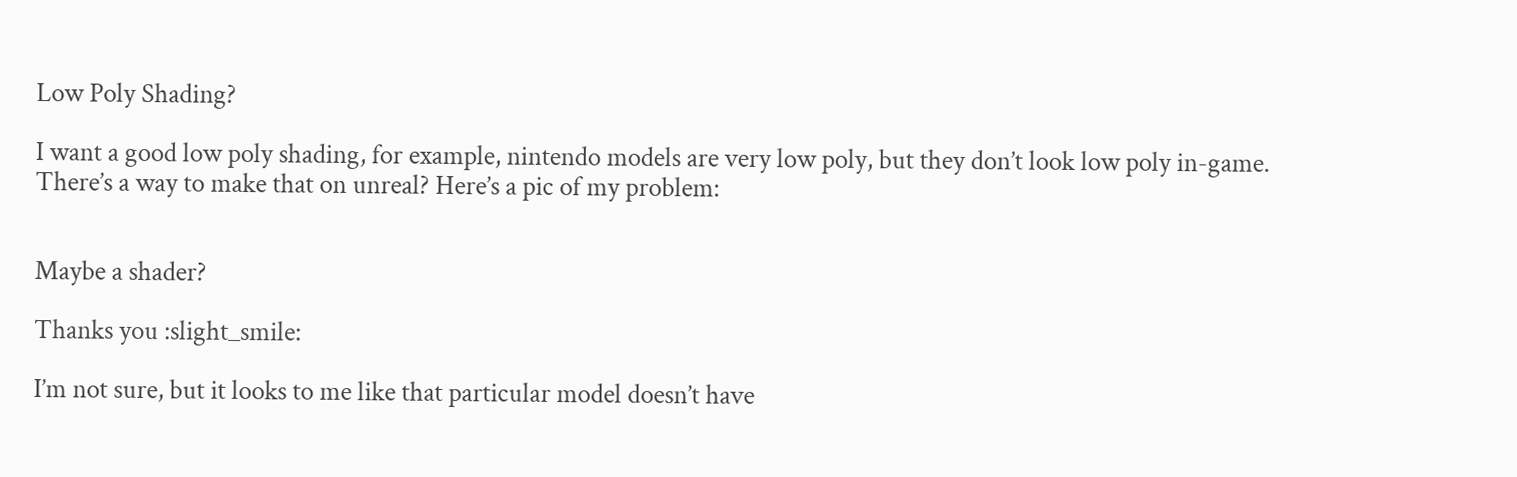Low Poly Shading?

I want a good low poly shading, for example, nintendo models are very low poly, but they don’t look low poly in-game.
There’s a way to make that on unreal? Here’s a pic of my problem:


Maybe a shader?

Thanks you :slight_smile:

I’m not sure, but it looks to me like that particular model doesn’t have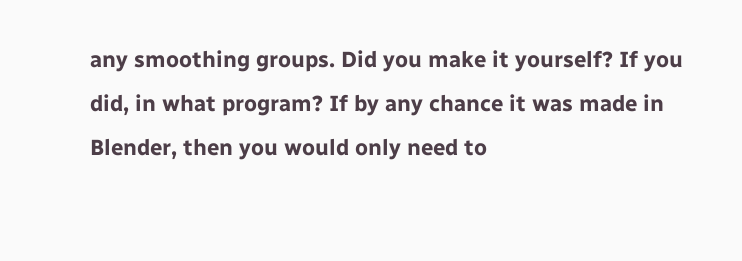any smoothing groups. Did you make it yourself? If you did, in what program? If by any chance it was made in Blender, then you would only need to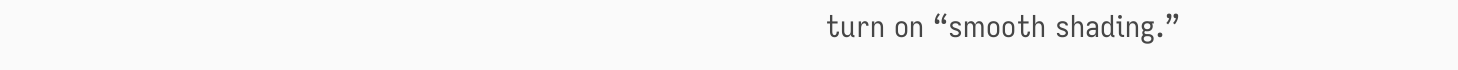turn on “smooth shading.”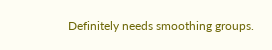Definitely needs smoothing groups.